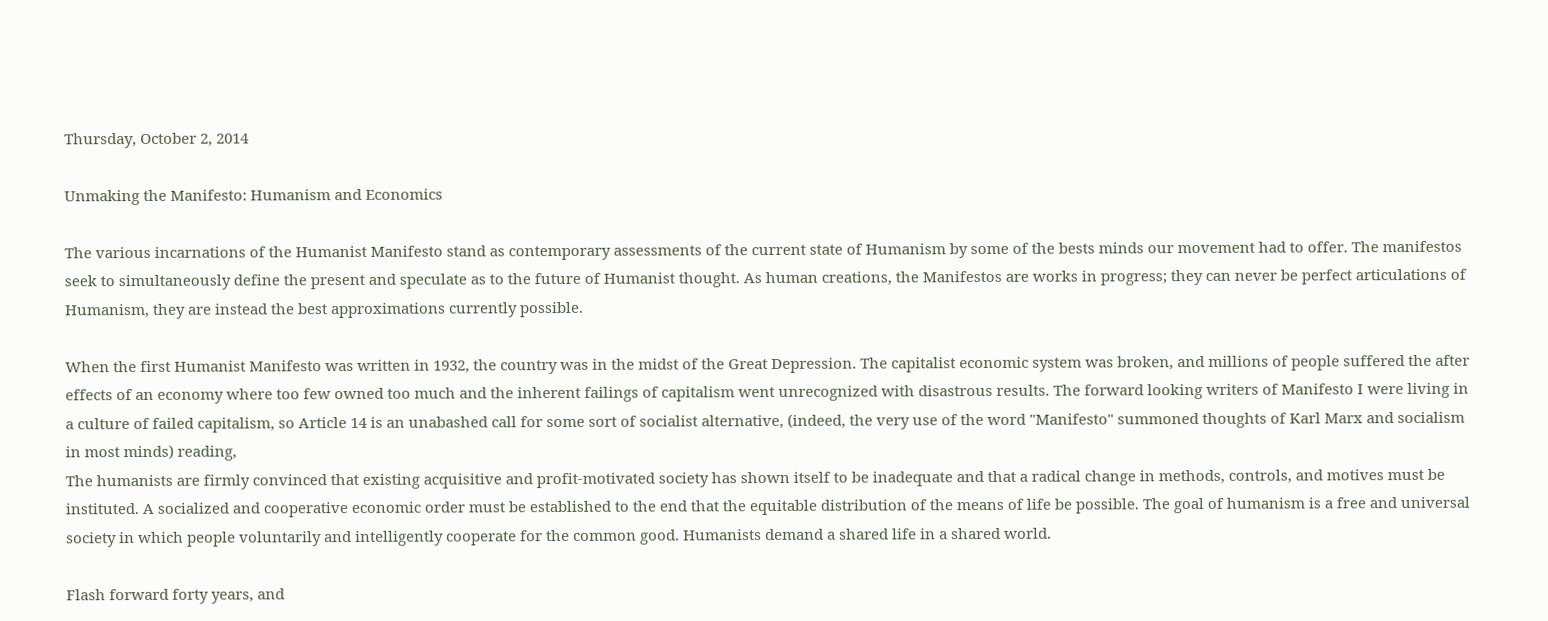Thursday, October 2, 2014

Unmaking the Manifesto: Humanism and Economics

The various incarnations of the Humanist Manifesto stand as contemporary assessments of the current state of Humanism by some of the bests minds our movement had to offer. The manifestos seek to simultaneously define the present and speculate as to the future of Humanist thought. As human creations, the Manifestos are works in progress; they can never be perfect articulations of Humanism, they are instead the best approximations currently possible.

When the first Humanist Manifesto was written in 1932, the country was in the midst of the Great Depression. The capitalist economic system was broken, and millions of people suffered the after effects of an economy where too few owned too much and the inherent failings of capitalism went unrecognized with disastrous results. The forward looking writers of Manifesto I were living in a culture of failed capitalism, so Article 14 is an unabashed call for some sort of socialist alternative, (indeed, the very use of the word "Manifesto" summoned thoughts of Karl Marx and socialism in most minds) reading,
The humanists are firmly convinced that existing acquisitive and profit-motivated society has shown itself to be inadequate and that a radical change in methods, controls, and motives must be instituted. A socialized and cooperative economic order must be established to the end that the equitable distribution of the means of life be possible. The goal of humanism is a free and universal society in which people voluntarily and intelligently cooperate for the common good. Humanists demand a shared life in a shared world.

Flash forward forty years, and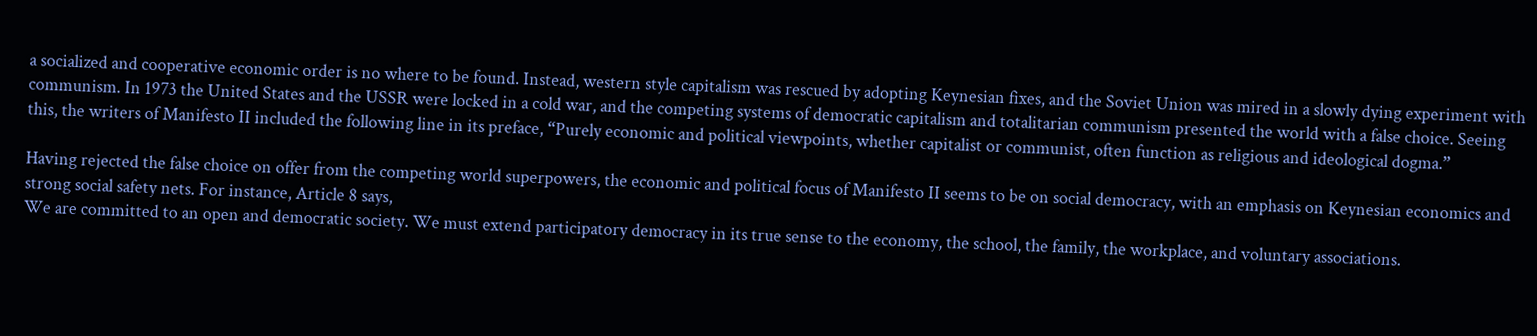a socialized and cooperative economic order is no where to be found. Instead, western style capitalism was rescued by adopting Keynesian fixes, and the Soviet Union was mired in a slowly dying experiment with communism. In 1973 the United States and the USSR were locked in a cold war, and the competing systems of democratic capitalism and totalitarian communism presented the world with a false choice. Seeing this, the writers of Manifesto II included the following line in its preface, “Purely economic and political viewpoints, whether capitalist or communist, often function as religious and ideological dogma.”

Having rejected the false choice on offer from the competing world superpowers, the economic and political focus of Manifesto II seems to be on social democracy, with an emphasis on Keynesian economics and strong social safety nets. For instance, Article 8 says,
We are committed to an open and democratic society. We must extend participatory democracy in its true sense to the economy, the school, the family, the workplace, and voluntary associations.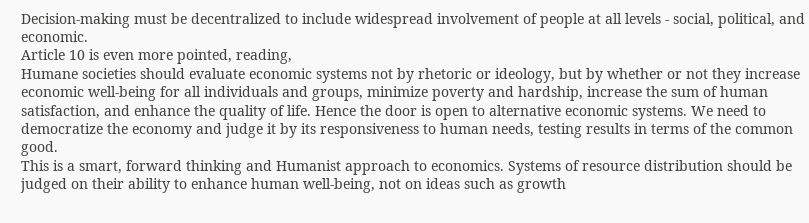Decision-making must be decentralized to include widespread involvement of people at all levels - social, political, and economic.
Article 10 is even more pointed, reading,
Humane societies should evaluate economic systems not by rhetoric or ideology, but by whether or not they increase economic well-being for all individuals and groups, minimize poverty and hardship, increase the sum of human satisfaction, and enhance the quality of life. Hence the door is open to alternative economic systems. We need to democratize the economy and judge it by its responsiveness to human needs, testing results in terms of the common good.
This is a smart, forward thinking and Humanist approach to economics. Systems of resource distribution should be judged on their ability to enhance human well-being, not on ideas such as growth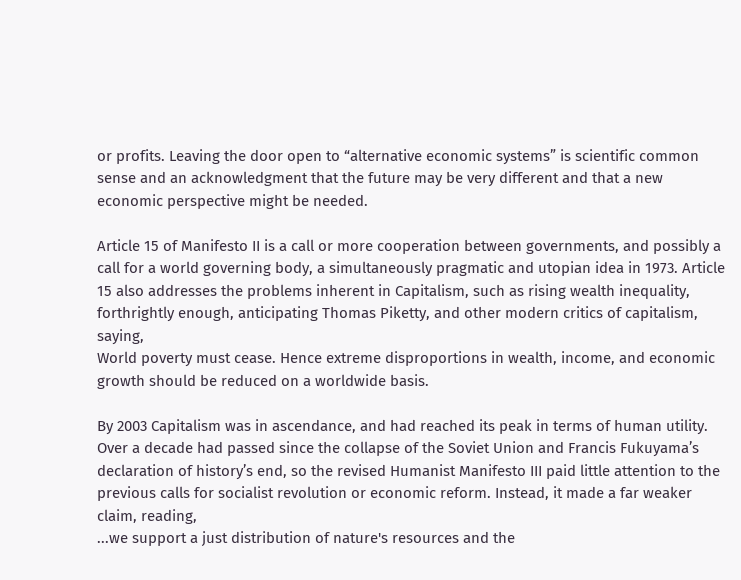or profits. Leaving the door open to “alternative economic systems” is scientific common sense and an acknowledgment that the future may be very different and that a new economic perspective might be needed.

Article 15 of Manifesto II is a call or more cooperation between governments, and possibly a call for a world governing body, a simultaneously pragmatic and utopian idea in 1973. Article 15 also addresses the problems inherent in Capitalism, such as rising wealth inequality, forthrightly enough, anticipating Thomas Piketty, and other modern critics of capitalism, saying,
World poverty must cease. Hence extreme disproportions in wealth, income, and economic growth should be reduced on a worldwide basis.

By 2003 Capitalism was in ascendance, and had reached its peak in terms of human utility. Over a decade had passed since the collapse of the Soviet Union and Francis Fukuyama’s declaration of history’s end, so the revised Humanist Manifesto III paid little attention to the previous calls for socialist revolution or economic reform. Instead, it made a far weaker claim, reading,
...we support a just distribution of nature's resources and the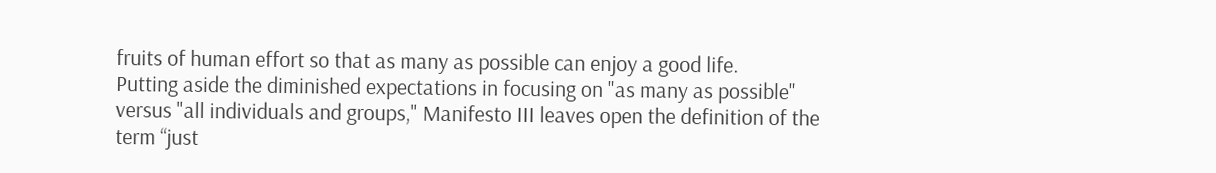fruits of human effort so that as many as possible can enjoy a good life.
Putting aside the diminished expectations in focusing on "as many as possible" versus "all individuals and groups," Manifesto III leaves open the definition of the term “just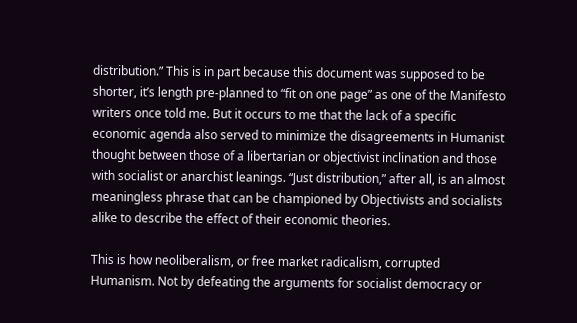distribution.” This is in part because this document was supposed to be shorter, it’s length pre-planned to “fit on one page” as one of the Manifesto writers once told me. But it occurs to me that the lack of a specific economic agenda also served to minimize the disagreements in Humanist thought between those of a libertarian or objectivist inclination and those with socialist or anarchist leanings. “Just distribution,” after all, is an almost meaningless phrase that can be championed by Objectivists and socialists alike to describe the effect of their economic theories.

This is how neoliberalism, or free market radicalism, corrupted Humanism. Not by defeating the arguments for socialist democracy or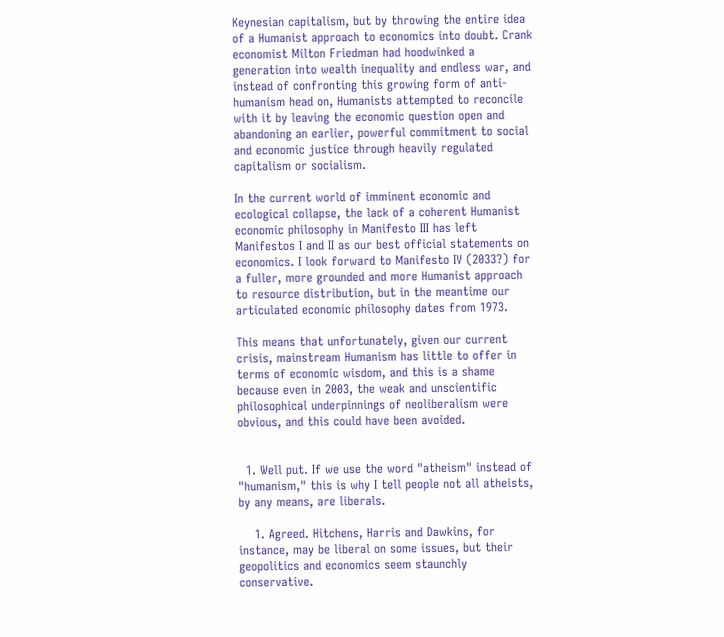Keynesian capitalism, but by throwing the entire idea of a Humanist approach to economics into doubt. Crank economist Milton Friedman had hoodwinked a generation into wealth inequality and endless war, and instead of confronting this growing form of anti-humanism head on, Humanists attempted to reconcile with it by leaving the economic question open and abandoning an earlier, powerful commitment to social and economic justice through heavily regulated capitalism or socialism.

In the current world of imminent economic and ecological collapse, the lack of a coherent Humanist economic philosophy in Manifesto III has left Manifestos I and II as our best official statements on economics. I look forward to Manifesto IV (2033?) for a fuller, more grounded and more Humanist approach to resource distribution, but in the meantime our articulated economic philosophy dates from 1973.

This means that unfortunately, given our current crisis, mainstream Humanism has little to offer in terms of economic wisdom, and this is a shame because even in 2003, the weak and unscientific philosophical underpinnings of neoliberalism were obvious, and this could have been avoided.


  1. Well put. If we use the word "atheism" instead of "humanism," this is why I tell people not all atheists, by any means, are liberals.

    1. Agreed. Hitchens, Harris and Dawkins, for instance, may be liberal on some issues, but their geopolitics and economics seem staunchly conservative.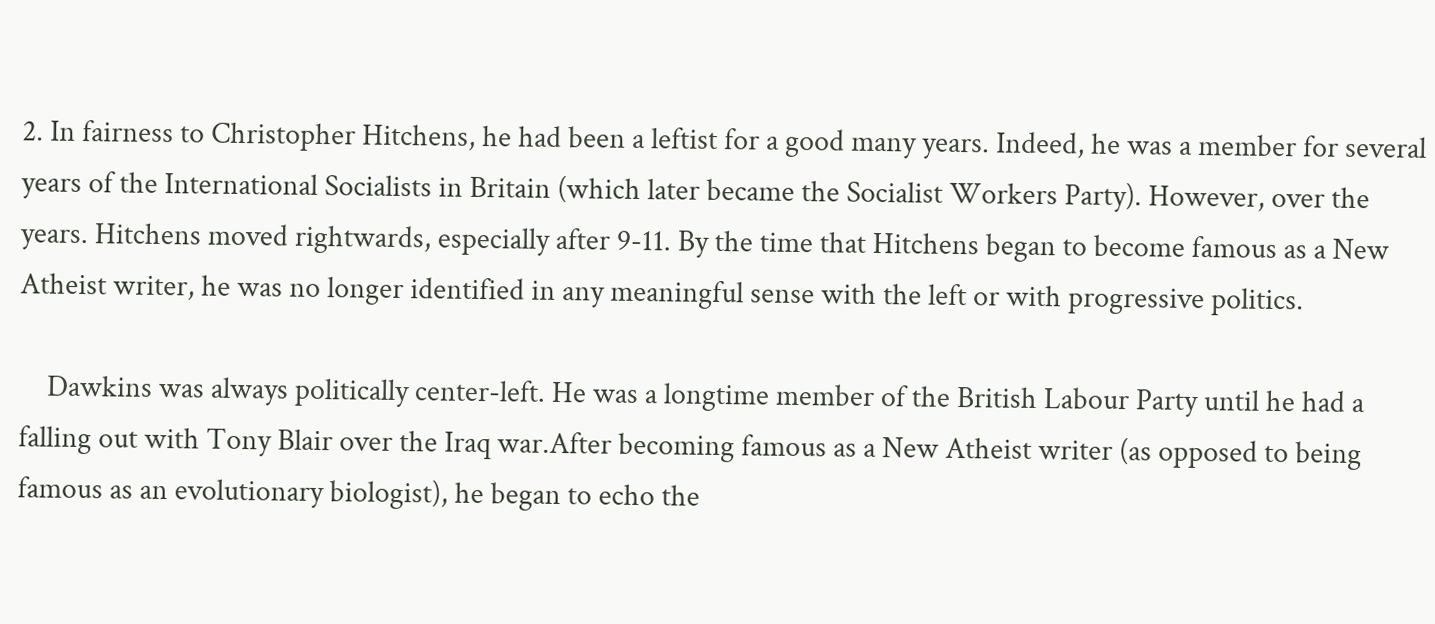2. In fairness to Christopher Hitchens, he had been a leftist for a good many years. Indeed, he was a member for several years of the International Socialists in Britain (which later became the Socialist Workers Party). However, over the years. Hitchens moved rightwards, especially after 9-11. By the time that Hitchens began to become famous as a New Atheist writer, he was no longer identified in any meaningful sense with the left or with progressive politics.

    Dawkins was always politically center-left. He was a longtime member of the British Labour Party until he had a falling out with Tony Blair over the Iraq war.After becoming famous as a New Atheist writer (as opposed to being famous as an evolutionary biologist), he began to echo the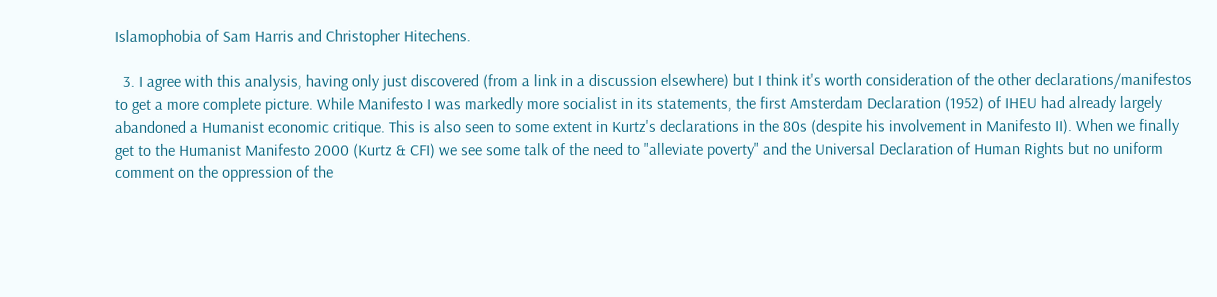Islamophobia of Sam Harris and Christopher Hitechens.

  3. I agree with this analysis, having only just discovered (from a link in a discussion elsewhere) but I think it's worth consideration of the other declarations/manifestos to get a more complete picture. While Manifesto I was markedly more socialist in its statements, the first Amsterdam Declaration (1952) of IHEU had already largely abandoned a Humanist economic critique. This is also seen to some extent in Kurtz's declarations in the 80s (despite his involvement in Manifesto II). When we finally get to the Humanist Manifesto 2000 (Kurtz & CFI) we see some talk of the need to "alleviate poverty" and the Universal Declaration of Human Rights but no uniform comment on the oppression of the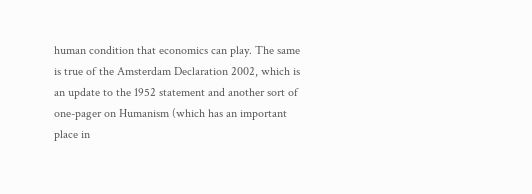human condition that economics can play. The same is true of the Amsterdam Declaration 2002, which is an update to the 1952 statement and another sort of one-pager on Humanism (which has an important place in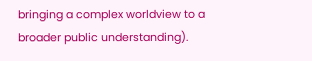bringing a complex worldview to a broader public understanding).